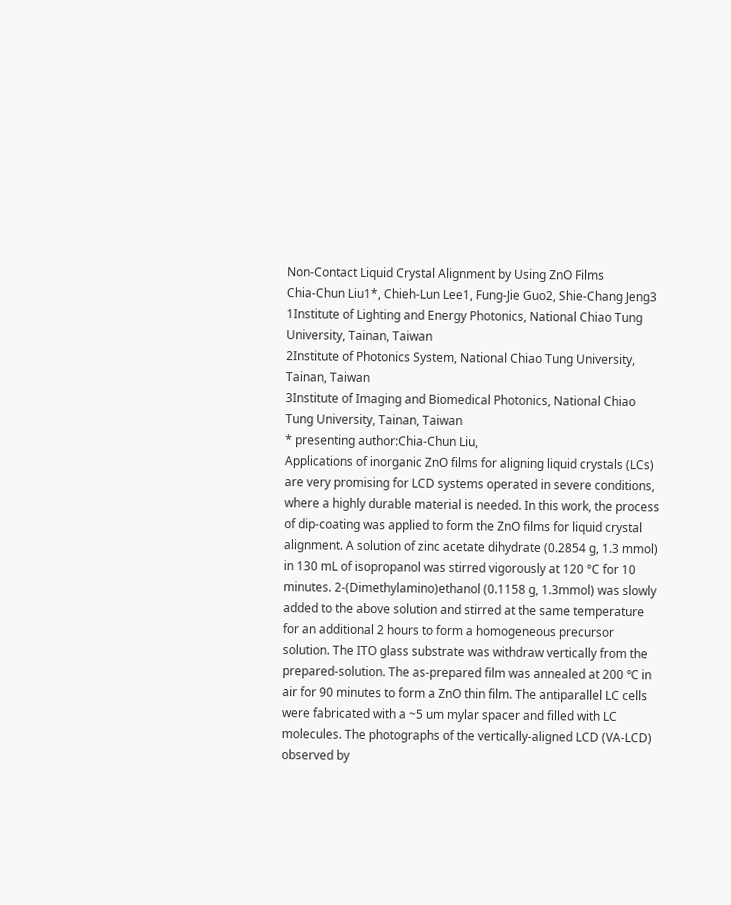Non-Contact Liquid Crystal Alignment by Using ZnO Films
Chia-Chun Liu1*, Chieh-Lun Lee1, Fung-Jie Guo2, Shie-Chang Jeng3
1Institute of Lighting and Energy Photonics, National Chiao Tung University, Tainan, Taiwan
2Institute of Photonics System, National Chiao Tung University, Tainan, Taiwan
3Institute of Imaging and Biomedical Photonics, National Chiao Tung University, Tainan, Taiwan
* presenting author:Chia-Chun Liu,
Applications of inorganic ZnO films for aligning liquid crystals (LCs) are very promising for LCD systems operated in severe conditions, where a highly durable material is needed. In this work, the process of dip-coating was applied to form the ZnO films for liquid crystal alignment. A solution of zinc acetate dihydrate (0.2854 g, 1.3 mmol) in 130 mL of isopropanol was stirred vigorously at 120 °C for 10 minutes. 2-(Dimethylamino)ethanol (0.1158 g, 1.3mmol) was slowly added to the above solution and stirred at the same temperature for an additional 2 hours to form a homogeneous precursor solution. The ITO glass substrate was withdraw vertically from the prepared-solution. The as-prepared film was annealed at 200 ℃ in air for 90 minutes to form a ZnO thin film. The antiparallel LC cells were fabricated with a ~5 um mylar spacer and filled with LC molecules. The photographs of the vertically-aligned LCD (VA-LCD) observed by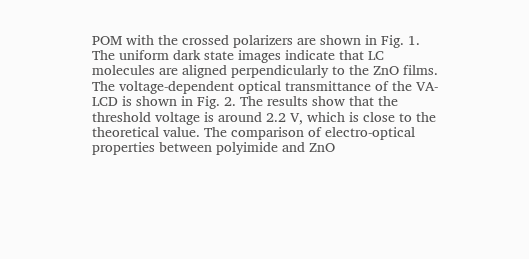POM with the crossed polarizers are shown in Fig. 1. The uniform dark state images indicate that LC molecules are aligned perpendicularly to the ZnO films. The voltage-dependent optical transmittance of the VA-LCD is shown in Fig. 2. The results show that the threshold voltage is around 2.2 V, which is close to the theoretical value. The comparison of electro-optical properties between polyimide and ZnO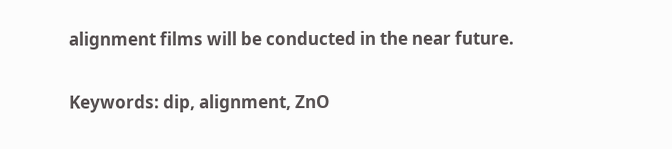alignment films will be conducted in the near future.

Keywords: dip, alignment, ZnO